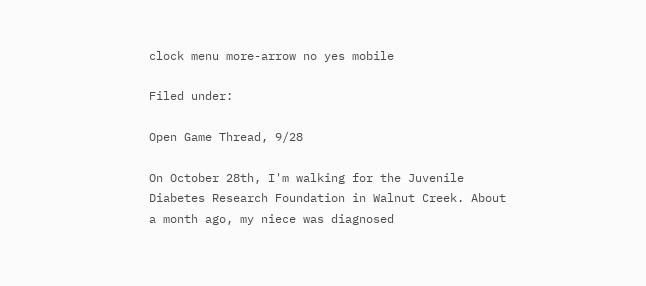clock menu more-arrow no yes mobile

Filed under:

Open Game Thread, 9/28

On October 28th, I'm walking for the Juvenile Diabetes Research Foundation in Walnut Creek. About a month ago, my niece was diagnosed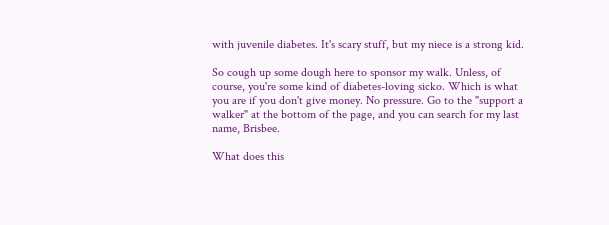with juvenile diabetes. It's scary stuff, but my niece is a strong kid.

So cough up some dough here to sponsor my walk. Unless, of course, you're some kind of diabetes-loving sicko. Which is what you are if you don't give money. No pressure. Go to the "support a walker" at the bottom of the page, and you can search for my last name, Brisbee.

What does this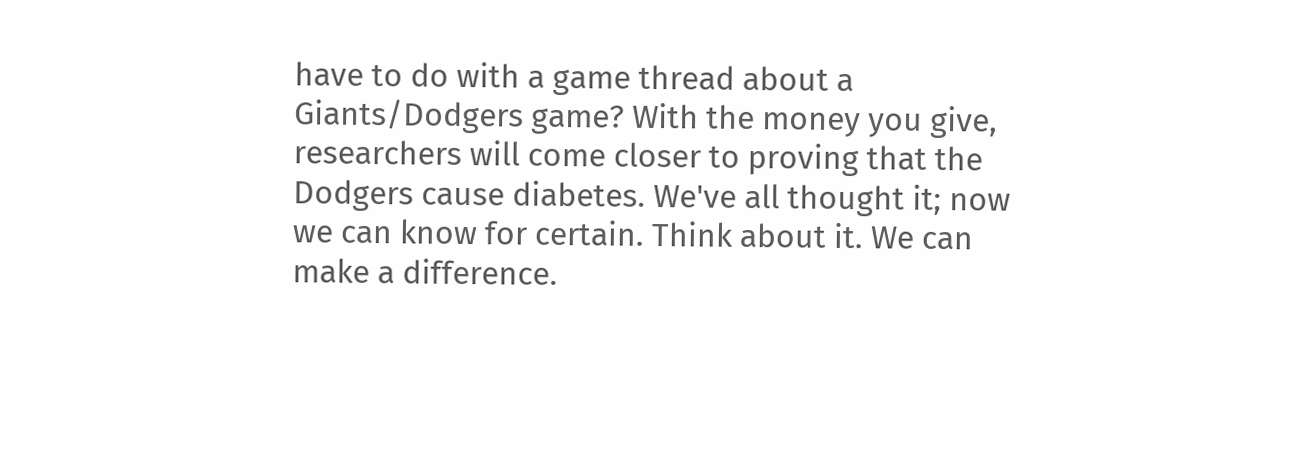have to do with a game thread about a Giants/Dodgers game? With the money you give, researchers will come closer to proving that the Dodgers cause diabetes. We've all thought it; now we can know for certain. Think about it. We can make a difference.